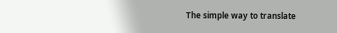The simple way to translate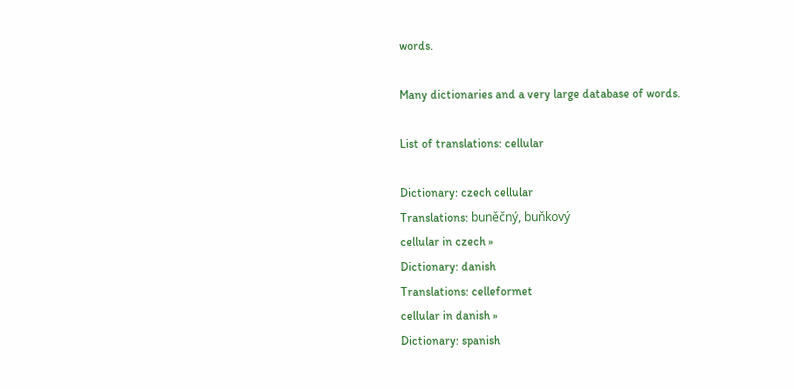words.

Many dictionaries and a very large database of words.

List of translations: cellular

Dictionary: czech cellular
Translations: buněčný, buňkový
cellular in czech »
Dictionary: danish
Translations: celleformet
cellular in danish »
Dictionary: spanish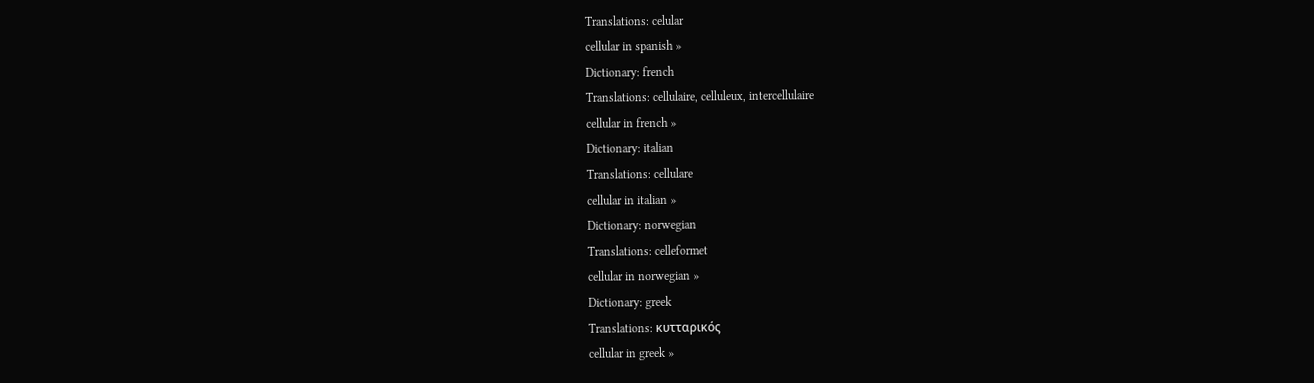Translations: celular
cellular in spanish »
Dictionary: french
Translations: cellulaire, celluleux, intercellulaire
cellular in french »
Dictionary: italian
Translations: cellulare
cellular in italian »
Dictionary: norwegian
Translations: celleformet
cellular in norwegian »
Dictionary: greek
Translations: κυτταρικός
cellular in greek »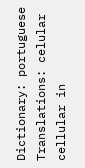Dictionary: portuguese
Translations: celular
cellular in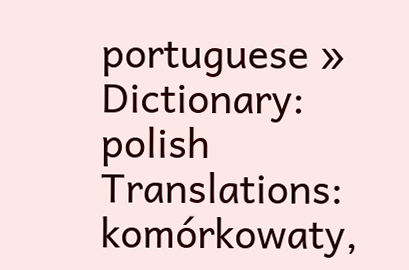portuguese »
Dictionary: polish
Translations: komórkowaty,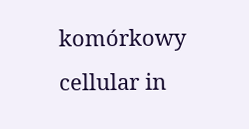komórkowy
cellular in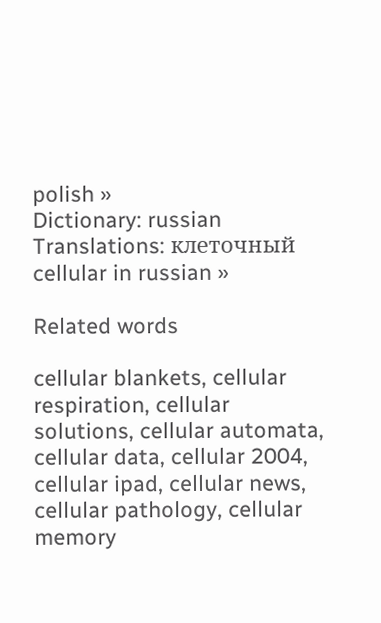polish »
Dictionary: russian
Translations: клеточный
cellular in russian »

Related words

cellular blankets, cellular respiration, cellular solutions, cellular automata, cellular data, cellular 2004, cellular ipad, cellular news, cellular pathology, cellular memory